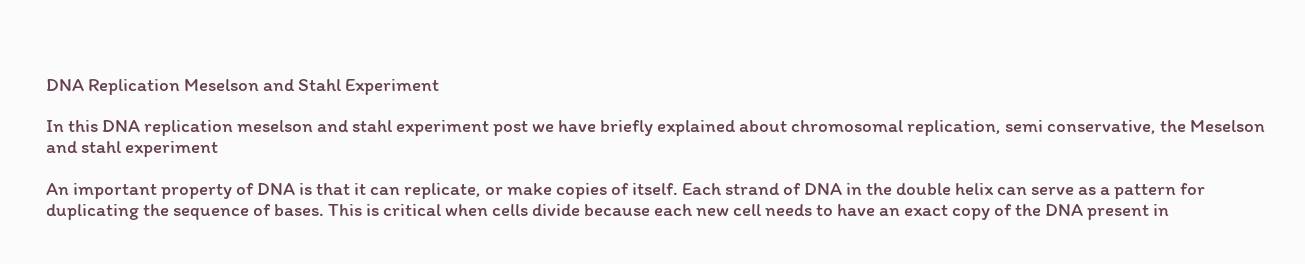DNA Replication Meselson and Stahl Experiment

In this DNA replication meselson and stahl experiment post we have briefly explained about chromosomal replication, semi conservative, the Meselson and stahl experiment

An important property of DNA is that it can replicate, or make copies of itself. Each strand of DNA in the double helix can serve as a pattern for duplicating the sequence of bases. This is critical when cells divide because each new cell needs to have an exact copy of the DNA present in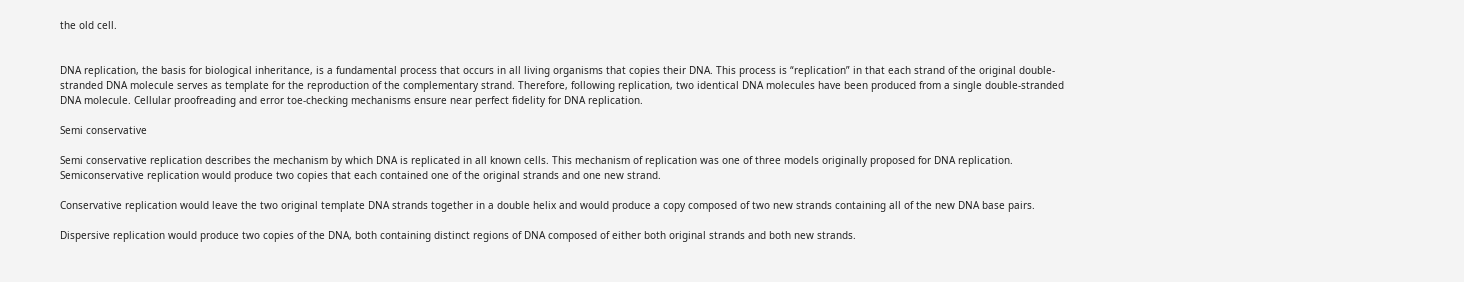the old cell.


DNA replication, the basis for biological inheritance, is a fundamental process that occurs in all living organisms that copies their DNA. This process is “replication” in that each strand of the original double-stranded DNA molecule serves as template for the reproduction of the complementary strand. Therefore, following replication, two identical DNA molecules have been produced from a single double-stranded DNA molecule. Cellular proofreading and error toe-checking mechanisms ensure near perfect fidelity for DNA replication.

Semi conservative

Semi conservative replication describes the mechanism by which DNA is replicated in all known cells. This mechanism of replication was one of three models originally proposed for DNA replication. Semiconservative replication would produce two copies that each contained one of the original strands and one new strand.

Conservative replication would leave the two original template DNA strands together in a double helix and would produce a copy composed of two new strands containing all of the new DNA base pairs.

Dispersive replication would produce two copies of the DNA, both containing distinct regions of DNA composed of either both original strands and both new strands.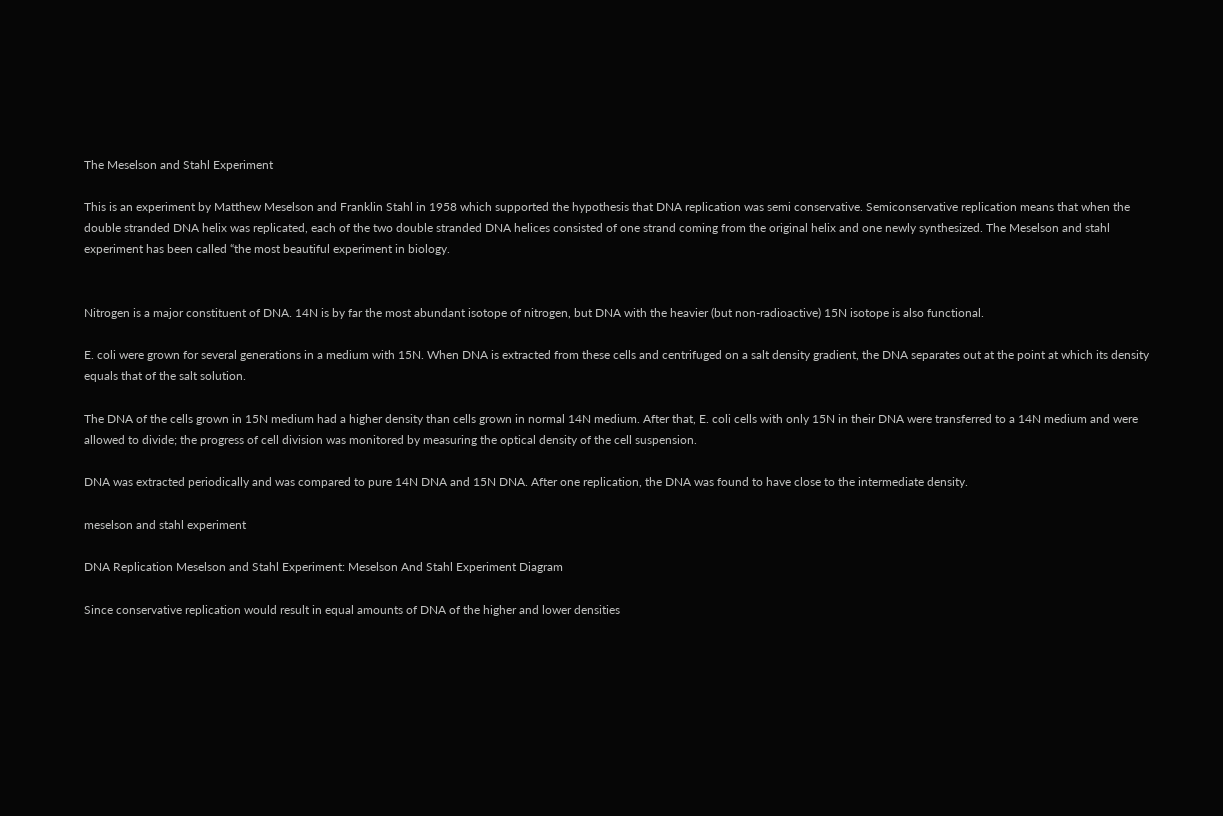The Meselson and Stahl Experiment

This is an experiment by Matthew Meselson and Franklin Stahl in 1958 which supported the hypothesis that DNA replication was semi conservative. Semiconservative replication means that when the double stranded DNA helix was replicated, each of the two double stranded DNA helices consisted of one strand coming from the original helix and one newly synthesized. The Meselson and stahl experiment has been called “the most beautiful experiment in biology.


Nitrogen is a major constituent of DNA. 14N is by far the most abundant isotope of nitrogen, but DNA with the heavier (but non-radioactive) 15N isotope is also functional.

E. coli were grown for several generations in a medium with 15N. When DNA is extracted from these cells and centrifuged on a salt density gradient, the DNA separates out at the point at which its density equals that of the salt solution.

The DNA of the cells grown in 15N medium had a higher density than cells grown in normal 14N medium. After that, E. coli cells with only 15N in their DNA were transferred to a 14N medium and were allowed to divide; the progress of cell division was monitored by measuring the optical density of the cell suspension.

DNA was extracted periodically and was compared to pure 14N DNA and 15N DNA. After one replication, the DNA was found to have close to the intermediate density.

meselson and stahl experiment

DNA Replication Meselson and Stahl Experiment: Meselson And Stahl Experiment Diagram

Since conservative replication would result in equal amounts of DNA of the higher and lower densities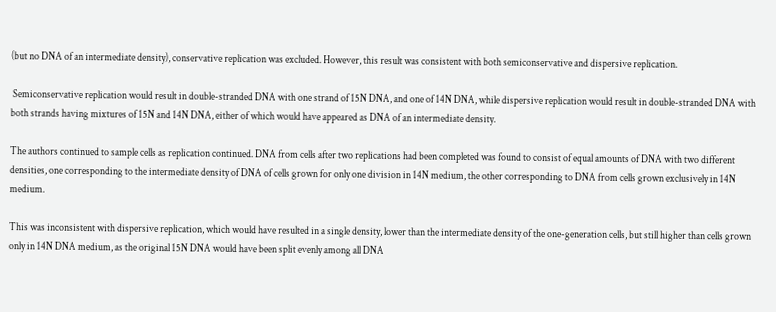(but no DNA of an intermediate density), conservative replication was excluded. However, this result was consistent with both semiconservative and dispersive replication.

 Semiconservative replication would result in double-stranded DNA with one strand of 15N DNA, and one of 14N DNA, while dispersive replication would result in double-stranded DNA with both strands having mixtures of 15N and 14N DNA, either of which would have appeared as DNA of an intermediate density.

The authors continued to sample cells as replication continued. DNA from cells after two replications had been completed was found to consist of equal amounts of DNA with two different densities, one corresponding to the intermediate density of DNA of cells grown for only one division in 14N medium, the other corresponding to DNA from cells grown exclusively in 14N medium.

This was inconsistent with dispersive replication, which would have resulted in a single density, lower than the intermediate density of the one-generation cells, but still higher than cells grown only in 14N DNA medium, as the original 15N DNA would have been split evenly among all DNA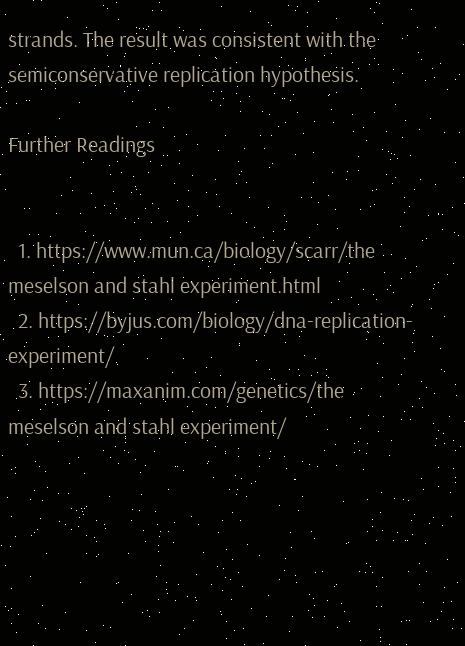strands. The result was consistent with the semiconservative replication hypothesis.

Further Readings


  1. https://www.mun.ca/biology/scarr/the meselson and stahl experiment.html
  2. https://byjus.com/biology/dna-replication-experiment/
  3. https://maxanim.com/genetics/the meselson and stahl experiment/